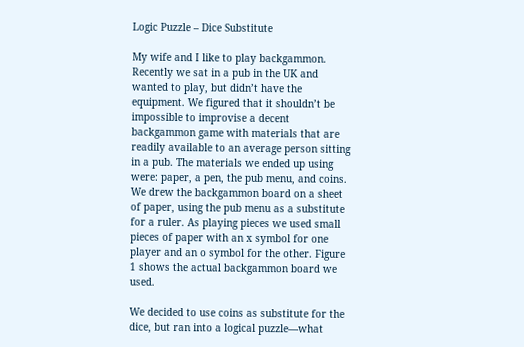Logic Puzzle – Dice Substitute

My wife and I like to play backgammon. Recently we sat in a pub in the UK and wanted to play, but didn’t have the equipment. We figured that it shouldn’t be impossible to improvise a decent backgammon game with materials that are readily available to an average person sitting in a pub. The materials we ended up using were: paper, a pen, the pub menu, and coins. We drew the backgammon board on a sheet of paper, using the pub menu as a substitute for a ruler. As playing pieces we used small pieces of paper with an x symbol for one player and an o symbol for the other. Figure 1 shows the actual backgammon board we used.

We decided to use coins as substitute for the dice, but ran into a logical puzzle—what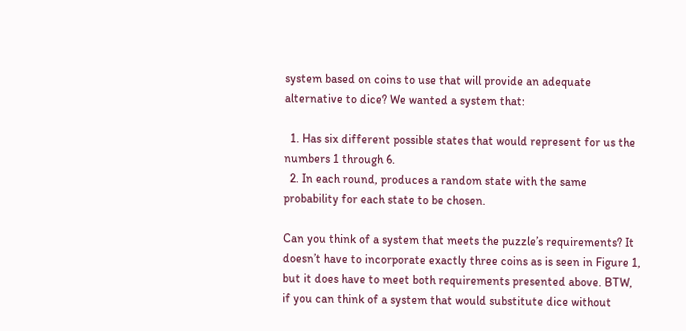system based on coins to use that will provide an adequate alternative to dice? We wanted a system that:

  1. Has six different possible states that would represent for us the numbers 1 through 6.
  2. In each round, produces a random state with the same probability for each state to be chosen.

Can you think of a system that meets the puzzle’s requirements? It doesn’t have to incorporate exactly three coins as is seen in Figure 1, but it does have to meet both requirements presented above. BTW, if you can think of a system that would substitute dice without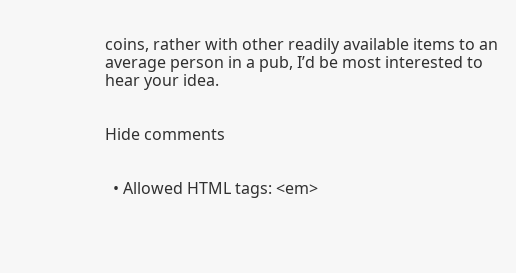coins, rather with other readily available items to an average person in a pub, I’d be most interested to hear your idea.


Hide comments


  • Allowed HTML tags: <em>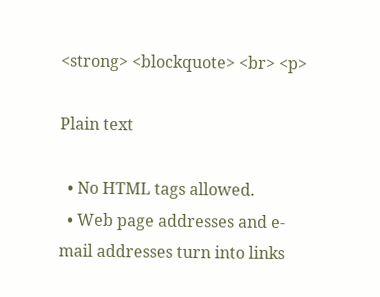<strong> <blockquote> <br> <p>

Plain text

  • No HTML tags allowed.
  • Web page addresses and e-mail addresses turn into links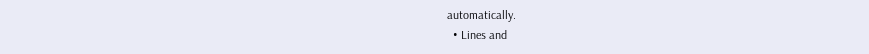automatically.
  • Lines and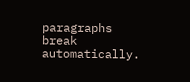paragraphs break automatically.